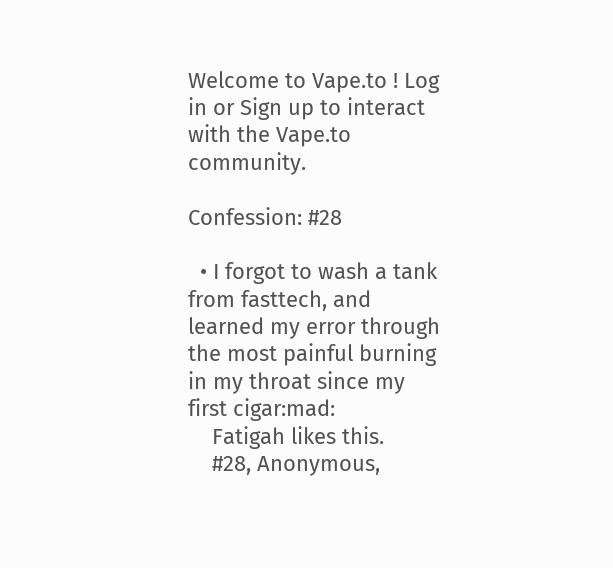Welcome to Vape.to ! Log in or Sign up to interact with the Vape.to community.

Confession: #28

  • I forgot to wash a tank from fasttech, and learned my error through the most painful burning in my throat since my first cigar:mad:
    Fatigah likes this.
    #28, Anonymous,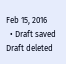Feb 15, 2016
  • Draft saved Draft deleted